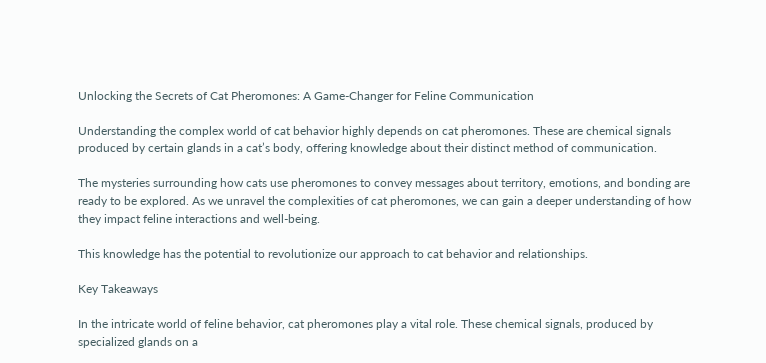Unlocking the Secrets of Cat Pheromones: A Game-Changer for Feline Communication

Understanding the complex world of cat behavior highly depends on cat pheromones. These are chemical signals produced by certain glands in a cat’s body, offering knowledge about their distinct method of communication.

The mysteries surrounding how cats use pheromones to convey messages about territory, emotions, and bonding are ready to be explored. As we unravel the complexities of cat pheromones, we can gain a deeper understanding of how they impact feline interactions and well-being.

This knowledge has the potential to revolutionize our approach to cat behavior and relationships.

Key Takeaways

In the intricate world of feline behavior, cat pheromones play a vital role. These chemical signals, produced by specialized glands on a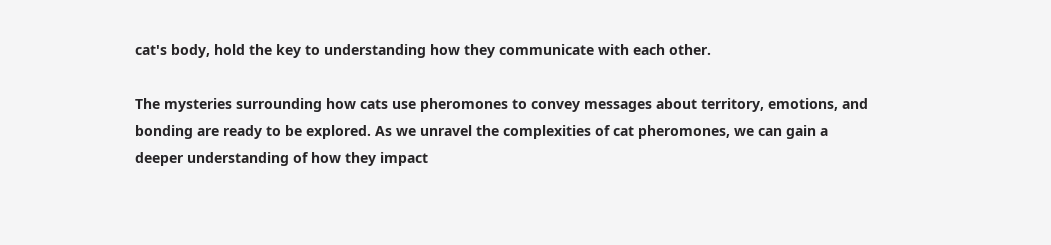cat's body, hold the key to understanding how they communicate with each other.

The mysteries surrounding how cats use pheromones to convey messages about territory, emotions, and bonding are ready to be explored. As we unravel the complexities of cat pheromones, we can gain a deeper understanding of how they impact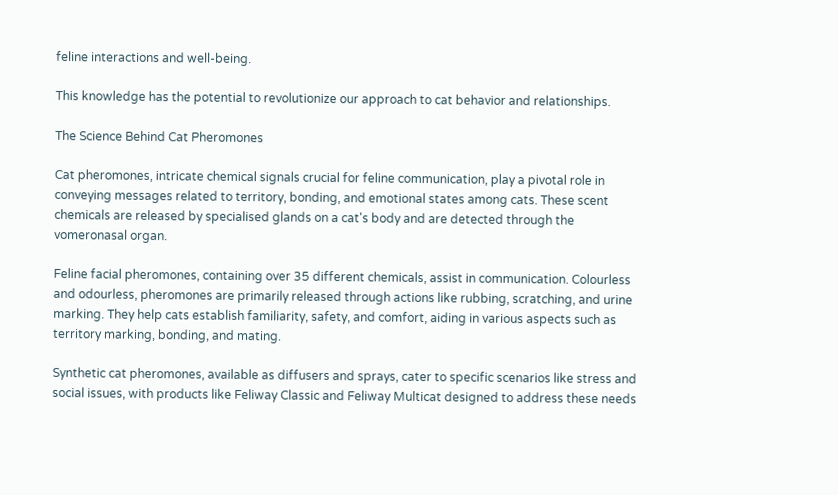feline interactions and well-being.

This knowledge has the potential to revolutionize our approach to cat behavior and relationships.

The Science Behind Cat Pheromones

Cat pheromones, intricate chemical signals crucial for feline communication, play a pivotal role in conveying messages related to territory, bonding, and emotional states among cats. These scent chemicals are released by specialised glands on a cat's body and are detected through the vomeronasal organ.

Feline facial pheromones, containing over 35 different chemicals, assist in communication. Colourless and odourless, pheromones are primarily released through actions like rubbing, scratching, and urine marking. They help cats establish familiarity, safety, and comfort, aiding in various aspects such as territory marking, bonding, and mating.

Synthetic cat pheromones, available as diffusers and sprays, cater to specific scenarios like stress and social issues, with products like Feliway Classic and Feliway Multicat designed to address these needs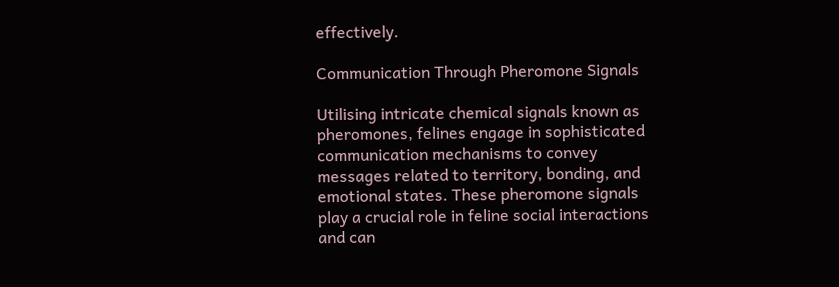effectively.

Communication Through Pheromone Signals

Utilising intricate chemical signals known as pheromones, felines engage in sophisticated communication mechanisms to convey messages related to territory, bonding, and emotional states. These pheromone signals play a crucial role in feline social interactions and can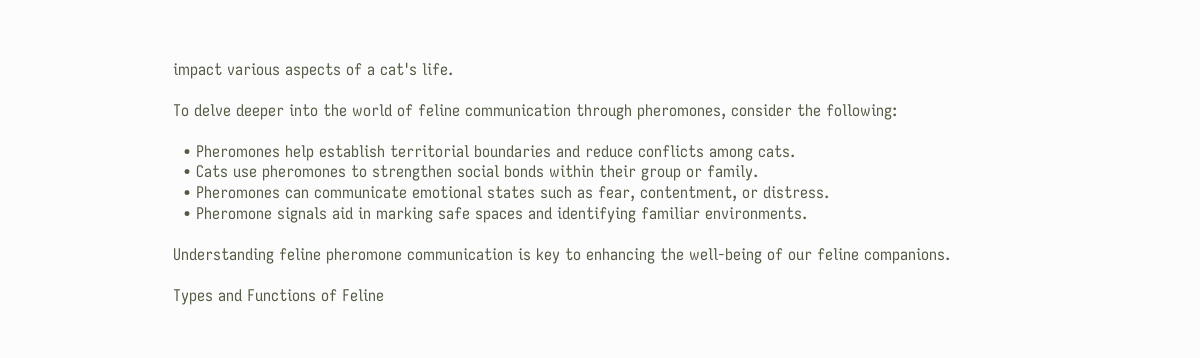impact various aspects of a cat's life.

To delve deeper into the world of feline communication through pheromones, consider the following:

  • Pheromones help establish territorial boundaries and reduce conflicts among cats.
  • Cats use pheromones to strengthen social bonds within their group or family.
  • Pheromones can communicate emotional states such as fear, contentment, or distress.
  • Pheromone signals aid in marking safe spaces and identifying familiar environments.

Understanding feline pheromone communication is key to enhancing the well-being of our feline companions.

Types and Functions of Feline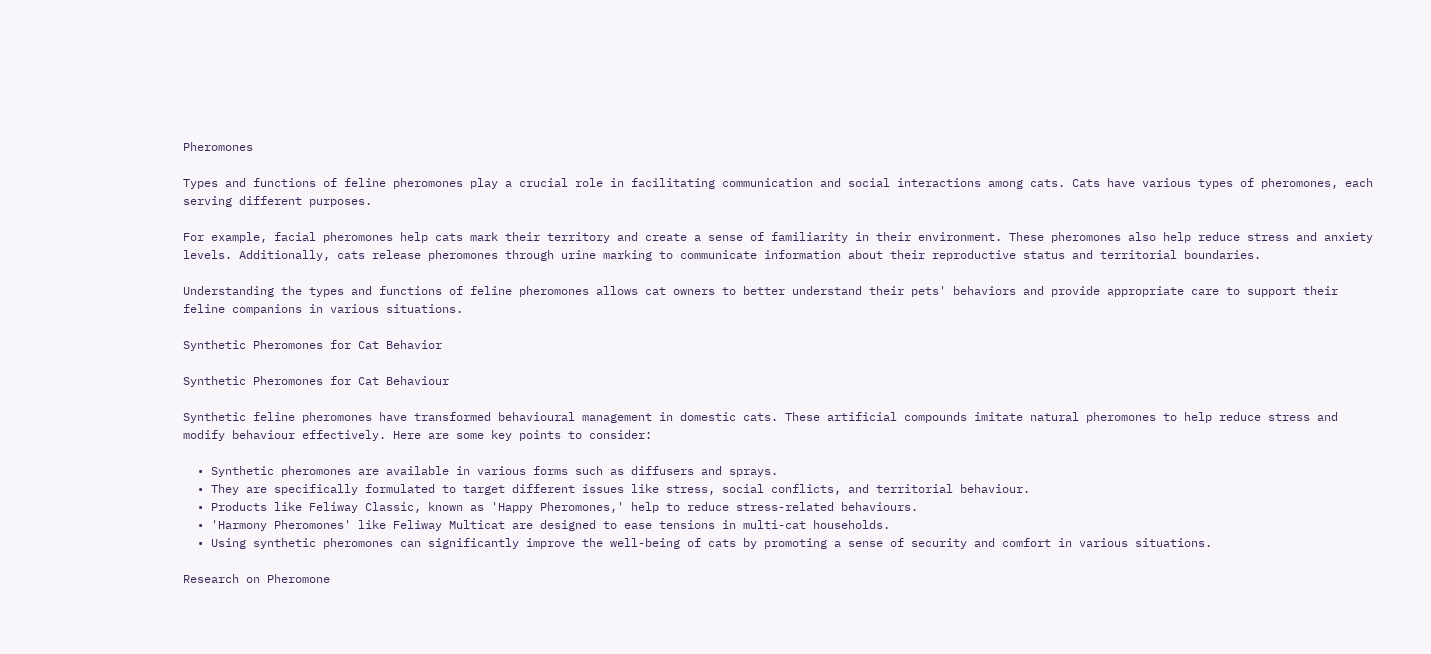Pheromones

Types and functions of feline pheromones play a crucial role in facilitating communication and social interactions among cats. Cats have various types of pheromones, each serving different purposes.

For example, facial pheromones help cats mark their territory and create a sense of familiarity in their environment. These pheromones also help reduce stress and anxiety levels. Additionally, cats release pheromones through urine marking to communicate information about their reproductive status and territorial boundaries.

Understanding the types and functions of feline pheromones allows cat owners to better understand their pets' behaviors and provide appropriate care to support their feline companions in various situations.

Synthetic Pheromones for Cat Behavior

Synthetic Pheromones for Cat Behaviour

Synthetic feline pheromones have transformed behavioural management in domestic cats. These artificial compounds imitate natural pheromones to help reduce stress and modify behaviour effectively. Here are some key points to consider:

  • Synthetic pheromones are available in various forms such as diffusers and sprays.
  • They are specifically formulated to target different issues like stress, social conflicts, and territorial behaviour.
  • Products like Feliway Classic, known as 'Happy Pheromones,' help to reduce stress-related behaviours.
  • 'Harmony Pheromones' like Feliway Multicat are designed to ease tensions in multi-cat households.
  • Using synthetic pheromones can significantly improve the well-being of cats by promoting a sense of security and comfort in various situations.

Research on Pheromone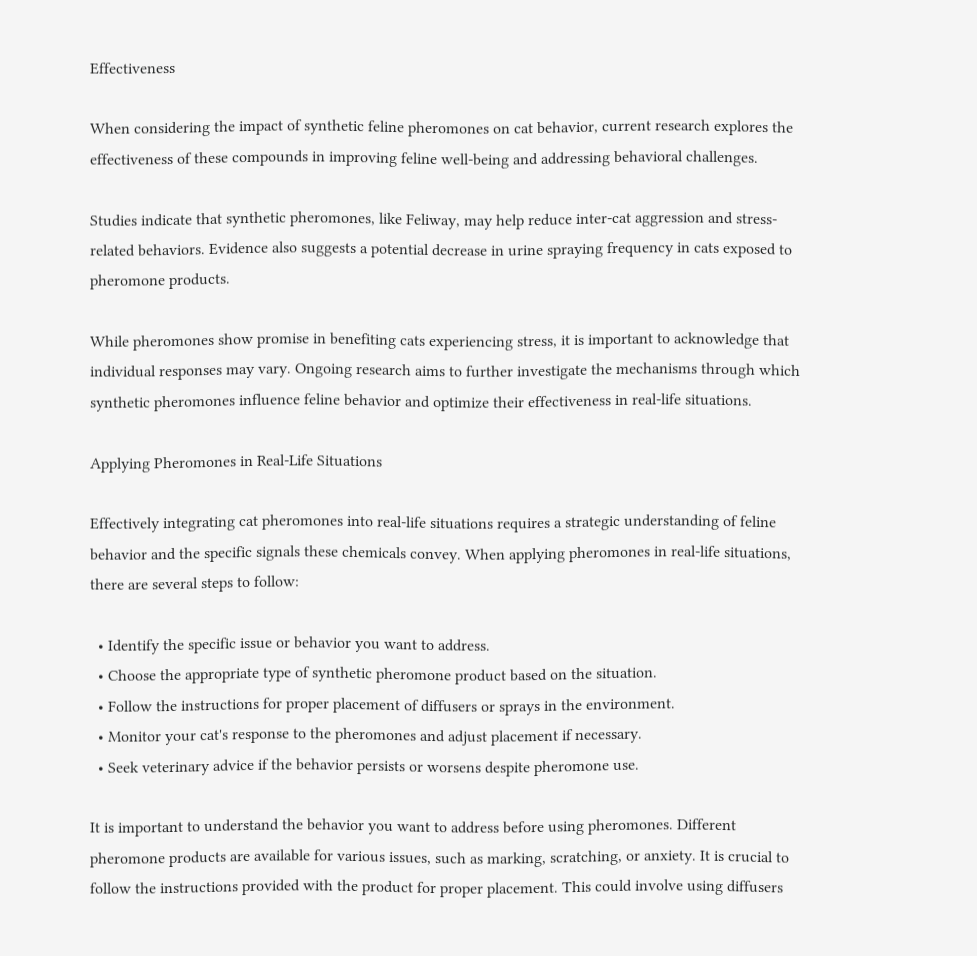Effectiveness

When considering the impact of synthetic feline pheromones on cat behavior, current research explores the effectiveness of these compounds in improving feline well-being and addressing behavioral challenges.

Studies indicate that synthetic pheromones, like Feliway, may help reduce inter-cat aggression and stress-related behaviors. Evidence also suggests a potential decrease in urine spraying frequency in cats exposed to pheromone products.

While pheromones show promise in benefiting cats experiencing stress, it is important to acknowledge that individual responses may vary. Ongoing research aims to further investigate the mechanisms through which synthetic pheromones influence feline behavior and optimize their effectiveness in real-life situations.

Applying Pheromones in Real-Life Situations

Effectively integrating cat pheromones into real-life situations requires a strategic understanding of feline behavior and the specific signals these chemicals convey. When applying pheromones in real-life situations, there are several steps to follow:

  • Identify the specific issue or behavior you want to address.
  • Choose the appropriate type of synthetic pheromone product based on the situation.
  • Follow the instructions for proper placement of diffusers or sprays in the environment.
  • Monitor your cat's response to the pheromones and adjust placement if necessary.
  • Seek veterinary advice if the behavior persists or worsens despite pheromone use.

It is important to understand the behavior you want to address before using pheromones. Different pheromone products are available for various issues, such as marking, scratching, or anxiety. It is crucial to follow the instructions provided with the product for proper placement. This could involve using diffusers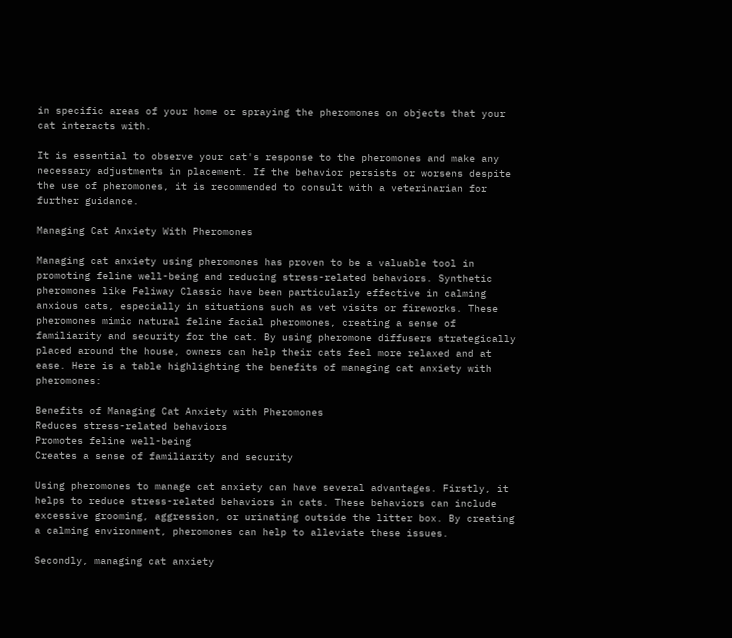in specific areas of your home or spraying the pheromones on objects that your cat interacts with.

It is essential to observe your cat's response to the pheromones and make any necessary adjustments in placement. If the behavior persists or worsens despite the use of pheromones, it is recommended to consult with a veterinarian for further guidance.

Managing Cat Anxiety With Pheromones

Managing cat anxiety using pheromones has proven to be a valuable tool in promoting feline well-being and reducing stress-related behaviors. Synthetic pheromones like Feliway Classic have been particularly effective in calming anxious cats, especially in situations such as vet visits or fireworks. These pheromones mimic natural feline facial pheromones, creating a sense of familiarity and security for the cat. By using pheromone diffusers strategically placed around the house, owners can help their cats feel more relaxed and at ease. Here is a table highlighting the benefits of managing cat anxiety with pheromones:

Benefits of Managing Cat Anxiety with Pheromones
Reduces stress-related behaviors
Promotes feline well-being
Creates a sense of familiarity and security

Using pheromones to manage cat anxiety can have several advantages. Firstly, it helps to reduce stress-related behaviors in cats. These behaviors can include excessive grooming, aggression, or urinating outside the litter box. By creating a calming environment, pheromones can help to alleviate these issues.

Secondly, managing cat anxiety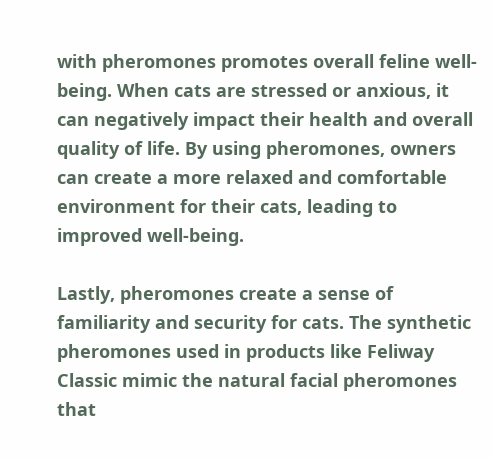with pheromones promotes overall feline well-being. When cats are stressed or anxious, it can negatively impact their health and overall quality of life. By using pheromones, owners can create a more relaxed and comfortable environment for their cats, leading to improved well-being.

Lastly, pheromones create a sense of familiarity and security for cats. The synthetic pheromones used in products like Feliway Classic mimic the natural facial pheromones that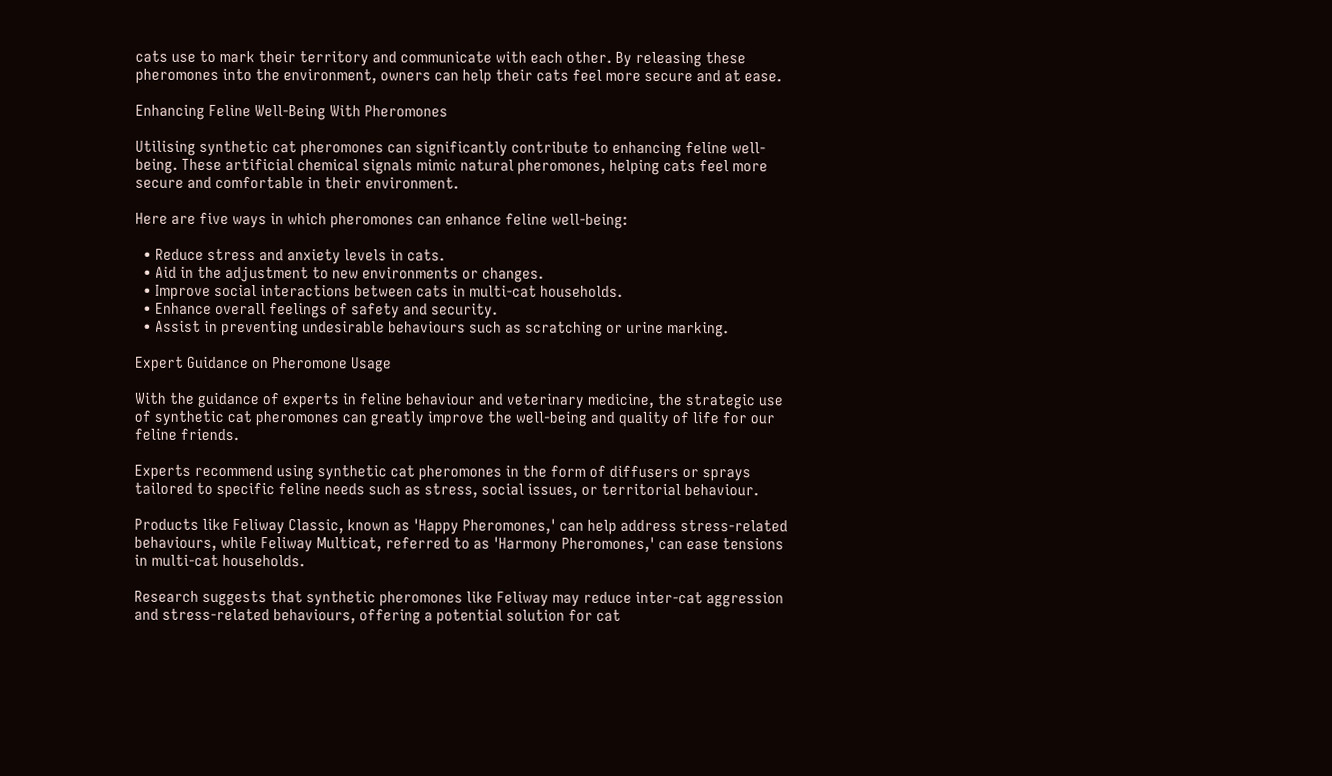cats use to mark their territory and communicate with each other. By releasing these pheromones into the environment, owners can help their cats feel more secure and at ease.

Enhancing Feline Well-Being With Pheromones

Utilising synthetic cat pheromones can significantly contribute to enhancing feline well-being. These artificial chemical signals mimic natural pheromones, helping cats feel more secure and comfortable in their environment.

Here are five ways in which pheromones can enhance feline well-being:

  • Reduce stress and anxiety levels in cats.
  • Aid in the adjustment to new environments or changes.
  • Improve social interactions between cats in multi-cat households.
  • Enhance overall feelings of safety and security.
  • Assist in preventing undesirable behaviours such as scratching or urine marking.

Expert Guidance on Pheromone Usage

With the guidance of experts in feline behaviour and veterinary medicine, the strategic use of synthetic cat pheromones can greatly improve the well-being and quality of life for our feline friends.

Experts recommend using synthetic cat pheromones in the form of diffusers or sprays tailored to specific feline needs such as stress, social issues, or territorial behaviour.

Products like Feliway Classic, known as 'Happy Pheromones,' can help address stress-related behaviours, while Feliway Multicat, referred to as 'Harmony Pheromones,' can ease tensions in multi-cat households.

Research suggests that synthetic pheromones like Feliway may reduce inter-cat aggression and stress-related behaviours, offering a potential solution for cat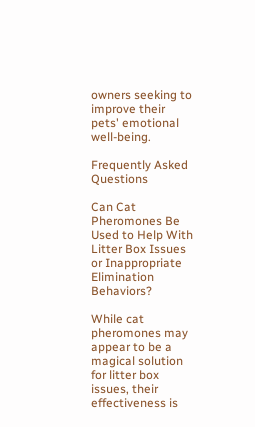owners seeking to improve their pets' emotional well-being.

Frequently Asked Questions

Can Cat Pheromones Be Used to Help With Litter Box Issues or Inappropriate Elimination Behaviors?

While cat pheromones may appear to be a magical solution for litter box issues, their effectiveness is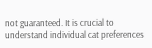not guaranteed. It is crucial to understand individual cat preferences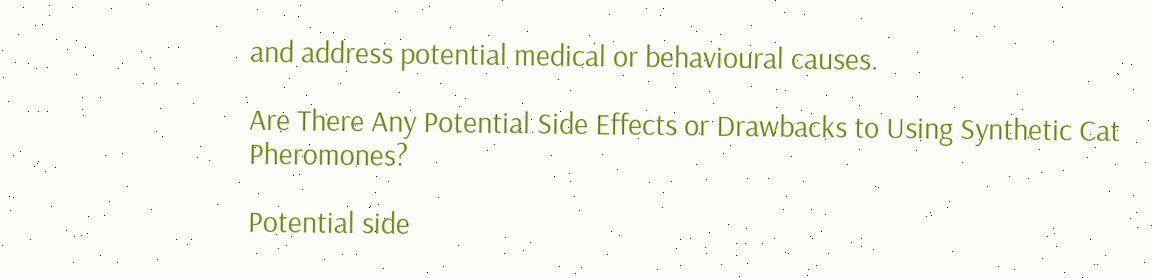and address potential medical or behavioural causes.

Are There Any Potential Side Effects or Drawbacks to Using Synthetic Cat Pheromones?

Potential side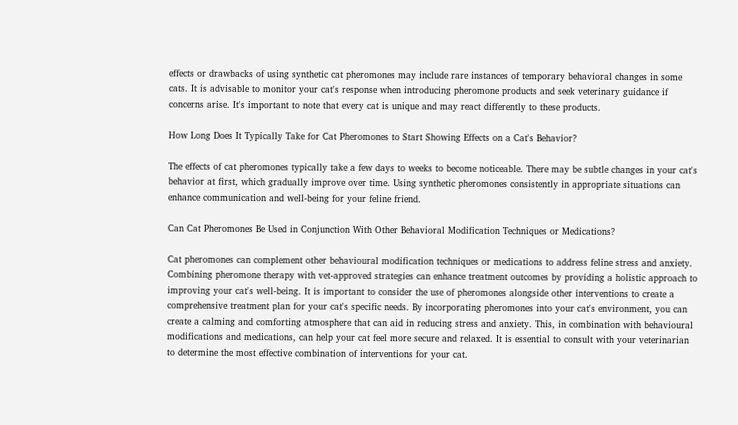effects or drawbacks of using synthetic cat pheromones may include rare instances of temporary behavioral changes in some cats. It is advisable to monitor your cat's response when introducing pheromone products and seek veterinary guidance if concerns arise. It's important to note that every cat is unique and may react differently to these products.

How Long Does It Typically Take for Cat Pheromones to Start Showing Effects on a Cat's Behavior?

The effects of cat pheromones typically take a few days to weeks to become noticeable. There may be subtle changes in your cat's behavior at first, which gradually improve over time. Using synthetic pheromones consistently in appropriate situations can enhance communication and well-being for your feline friend.

Can Cat Pheromones Be Used in Conjunction With Other Behavioral Modification Techniques or Medications?

Cat pheromones can complement other behavioural modification techniques or medications to address feline stress and anxiety. Combining pheromone therapy with vet-approved strategies can enhance treatment outcomes by providing a holistic approach to improving your cat's well-being. It is important to consider the use of pheromones alongside other interventions to create a comprehensive treatment plan for your cat's specific needs. By incorporating pheromones into your cat's environment, you can create a calming and comforting atmosphere that can aid in reducing stress and anxiety. This, in combination with behavioural modifications and medications, can help your cat feel more secure and relaxed. It is essential to consult with your veterinarian to determine the most effective combination of interventions for your cat.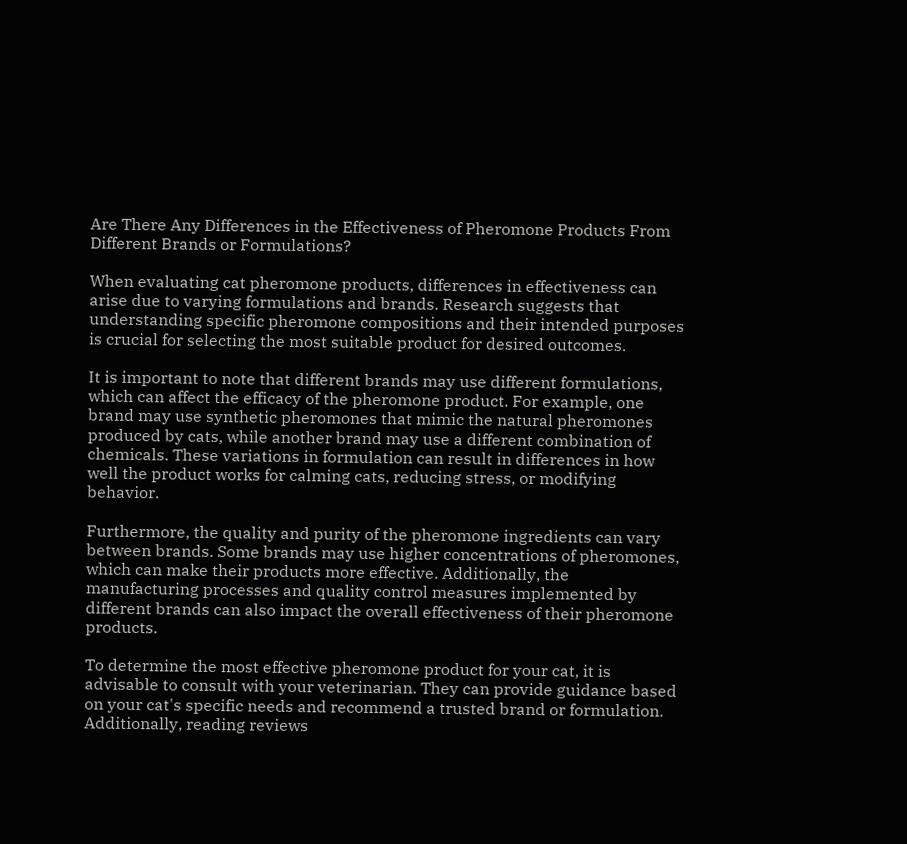Are There Any Differences in the Effectiveness of Pheromone Products From Different Brands or Formulations?

When evaluating cat pheromone products, differences in effectiveness can arise due to varying formulations and brands. Research suggests that understanding specific pheromone compositions and their intended purposes is crucial for selecting the most suitable product for desired outcomes.

It is important to note that different brands may use different formulations, which can affect the efficacy of the pheromone product. For example, one brand may use synthetic pheromones that mimic the natural pheromones produced by cats, while another brand may use a different combination of chemicals. These variations in formulation can result in differences in how well the product works for calming cats, reducing stress, or modifying behavior.

Furthermore, the quality and purity of the pheromone ingredients can vary between brands. Some brands may use higher concentrations of pheromones, which can make their products more effective. Additionally, the manufacturing processes and quality control measures implemented by different brands can also impact the overall effectiveness of their pheromone products.

To determine the most effective pheromone product for your cat, it is advisable to consult with your veterinarian. They can provide guidance based on your cat's specific needs and recommend a trusted brand or formulation. Additionally, reading reviews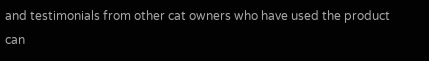and testimonials from other cat owners who have used the product can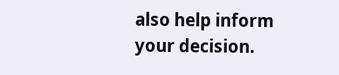also help inform your decision.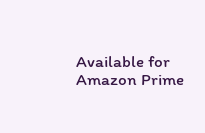Available for Amazon Prime